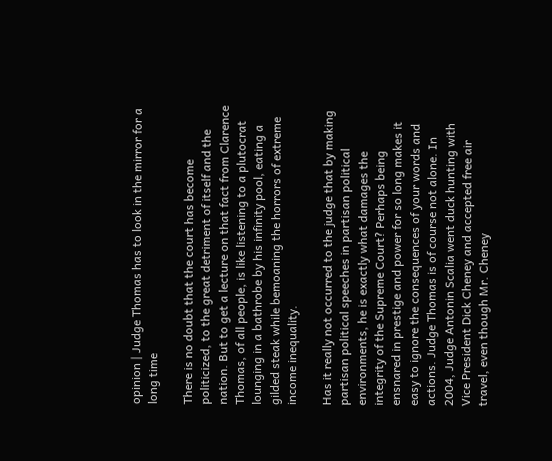opinion | Judge Thomas has to look in the mirror for a long time

There is no doubt that the court has become politicized, to the great detriment of itself and the nation. But to get a lecture on that fact from Clarence Thomas, of all people, is like listening to a plutocrat lounging in a bathrobe by his infinity pool, eating a gilded steak while bemoaning the horrors of extreme income inequality.

Has it really not occurred to the judge that by making partisan political speeches in partisan political environments, he is exactly what damages the integrity of the Supreme Court? Perhaps being ensnared in prestige and power for so long makes it easy to ignore the consequences of your words and actions. Judge Thomas is of course not alone. In 2004, Judge Antonin Scalia went duck hunting with Vice President Dick Cheney and accepted free air travel, even though Mr. Cheney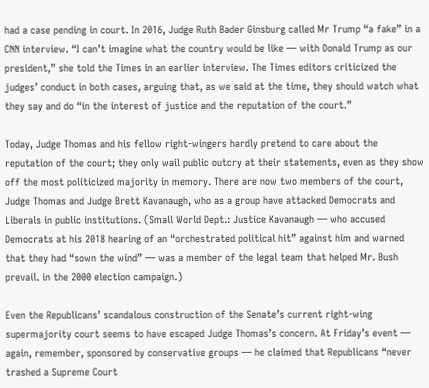had a case pending in court. In 2016, Judge Ruth Bader Ginsburg called Mr Trump “a fake” in a CNN interview. “I can’t imagine what the country would be like — with Donald Trump as our president,” she told the Times in an earlier interview. The Times editors criticized the judges’ conduct in both cases, arguing that, as we said at the time, they should watch what they say and do “in the interest of justice and the reputation of the court.”

Today, Judge Thomas and his fellow right-wingers hardly pretend to care about the reputation of the court; they only wail public outcry at their statements, even as they show off the most politicized majority in memory. There are now two members of the court, Judge Thomas and Judge Brett Kavanaugh, who as a group have attacked Democrats and Liberals in public institutions. (Small World Dept.: Justice Kavanaugh — who accused Democrats at his 2018 hearing of an “orchestrated political hit” against him and warned that they had “sown the wind” — was a member of the legal team that helped Mr. Bush prevail. in the 2000 election campaign.)

Even the Republicans’ scandalous construction of the Senate’s current right-wing supermajority court seems to have escaped Judge Thomas’s concern. At Friday’s event — again, remember, sponsored by conservative groups — he claimed that Republicans “never trashed a Supreme Court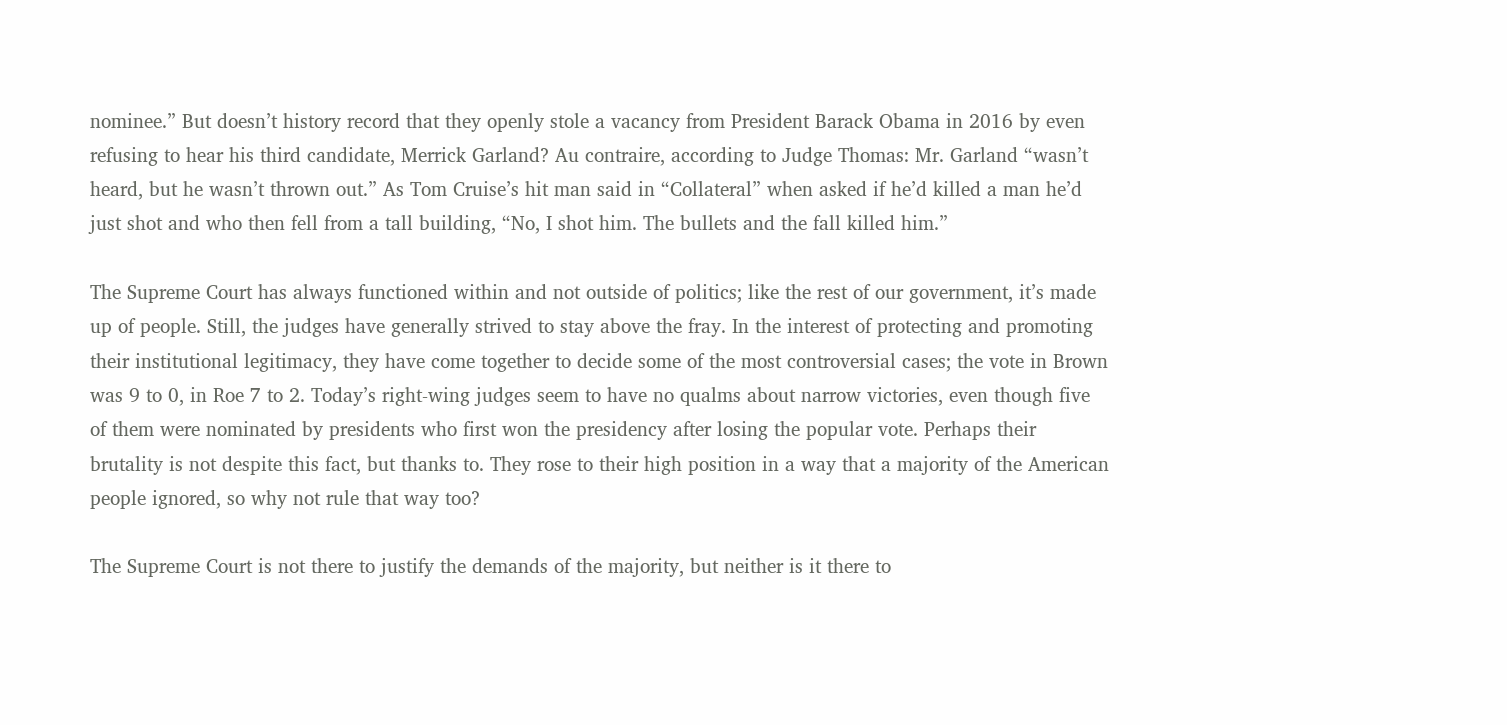nominee.” But doesn’t history record that they openly stole a vacancy from President Barack Obama in 2016 by even refusing to hear his third candidate, Merrick Garland? Au contraire, according to Judge Thomas: Mr. Garland “wasn’t heard, but he wasn’t thrown out.” As Tom Cruise’s hit man said in “Collateral” when asked if he’d killed a man he’d just shot and who then fell from a tall building, “No, I shot him. The bullets and the fall killed him.”

The Supreme Court has always functioned within and not outside of politics; like the rest of our government, it’s made up of people. Still, the judges have generally strived to stay above the fray. In the interest of protecting and promoting their institutional legitimacy, they have come together to decide some of the most controversial cases; the vote in Brown was 9 to 0, in Roe 7 to 2. Today’s right-wing judges seem to have no qualms about narrow victories, even though five of them were nominated by presidents who first won the presidency after losing the popular vote. Perhaps their brutality is not despite this fact, but thanks to. They rose to their high position in a way that a majority of the American people ignored, so why not rule that way too?

The Supreme Court is not there to justify the demands of the majority, but neither is it there to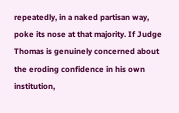repeatedly, in a naked partisan way, poke its nose at that majority. If Judge Thomas is genuinely concerned about the eroding confidence in his own institution,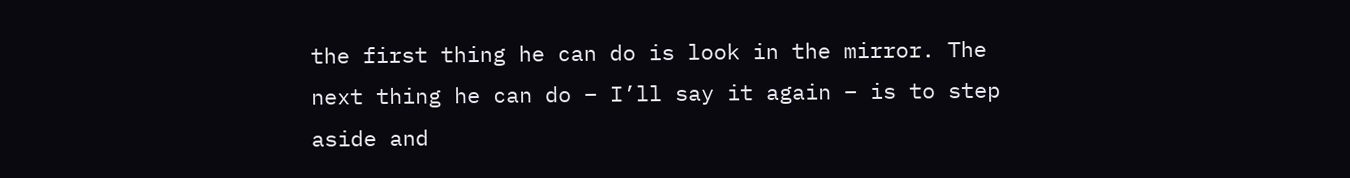the first thing he can do is look in the mirror. The next thing he can do – I’ll say it again – is to step aside and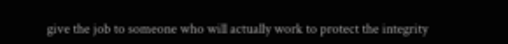give the job to someone who will actually work to protect the integrity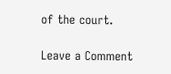of the court.

Leave a Comment